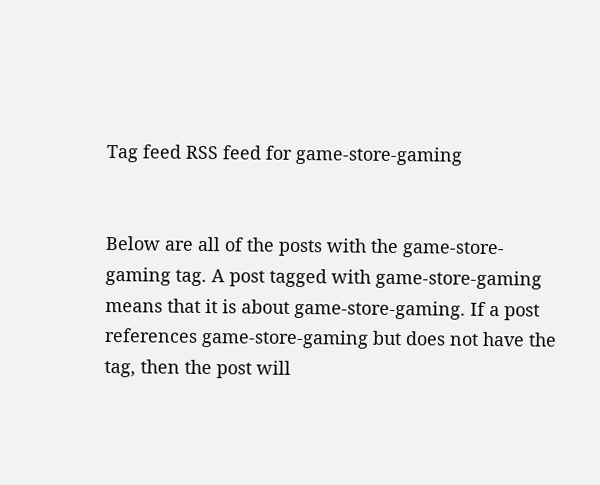Tag feed RSS feed for game-store-gaming


Below are all of the posts with the game-store-gaming tag. A post tagged with game-store-gaming means that it is about game-store-gaming. If a post references game-store-gaming but does not have the tag, then the post will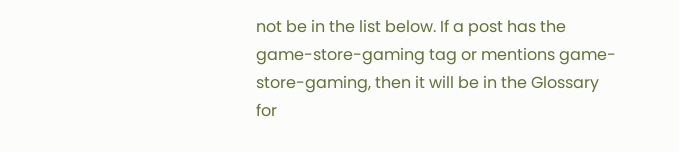not be in the list below. If a post has the game-store-gaming tag or mentions game-store-gaming, then it will be in the Glossary for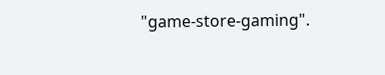"game-store-gaming".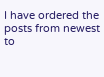I have ordered the posts from newest to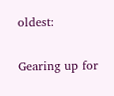oldest:

Gearing up for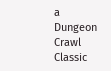a Dungeon Crawl Classic